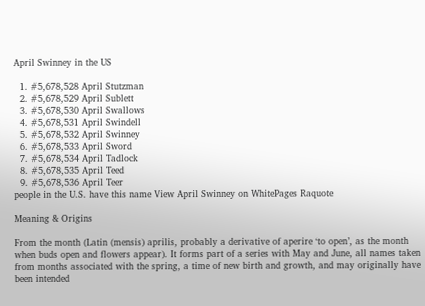April Swinney in the US

  1. #5,678,528 April Stutzman
  2. #5,678,529 April Sublett
  3. #5,678,530 April Swallows
  4. #5,678,531 April Swindell
  5. #5,678,532 April Swinney
  6. #5,678,533 April Sword
  7. #5,678,534 April Tadlock
  8. #5,678,535 April Teed
  9. #5,678,536 April Teer
people in the U.S. have this name View April Swinney on WhitePages Raquote

Meaning & Origins

From the month (Latin (mensis) aprilis, probably a derivative of aperire ‘to open’, as the month when buds open and flowers appear). It forms part of a series with May and June, all names taken from months associated with the spring, a time of new birth and growth, and may originally have been intended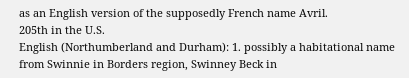as an English version of the supposedly French name Avril.
205th in the U.S.
English (Northumberland and Durham): 1. possibly a habitational name from Swinnie in Borders region, Swinney Beck in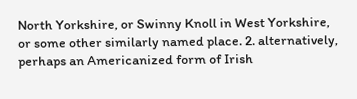North Yorkshire, or Swinny Knoll in West Yorkshire, or some other similarly named place. 2. alternatively, perhaps an Americanized form of Irish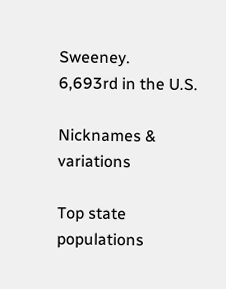Sweeney.
6,693rd in the U.S.

Nicknames & variations

Top state populations